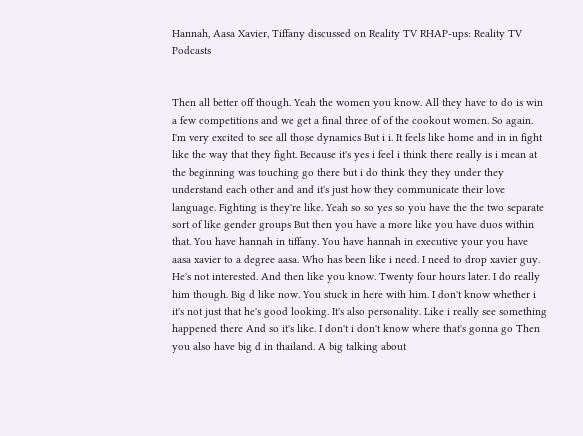Hannah, Aasa Xavier, Tiffany discussed on Reality TV RHAP-ups: Reality TV Podcasts


Then all better off though. Yeah the women you know. All they have to do is win a few competitions and we get a final three of of the cookout women. So again. I'm very excited to see all those dynamics But i i. It feels like home and in in fight like the way that they fight. Because it's yes i feel i think there really is i mean at the beginning was touching go there but i do think they they under they understand each other and and it's just how they communicate their love language. Fighting is they're like. Yeah so so yes so you have the the two separate sort of like gender groups But then you have a more like you have duos within that. You have hannah in tiffany. You have hannah in executive your you have aasa xavier to a degree aasa. Who has been like i need. I need to drop xavier guy. He's not interested. And then like you know. Twenty four hours later. I do really him though. Big d like now. You stuck in here with him. I don't know whether i it's not just that he's good looking. It's also personality. Like i really see something happened there And so it's like. I don't i don't know where that's gonna go Then you also have big d in thailand. A big talking about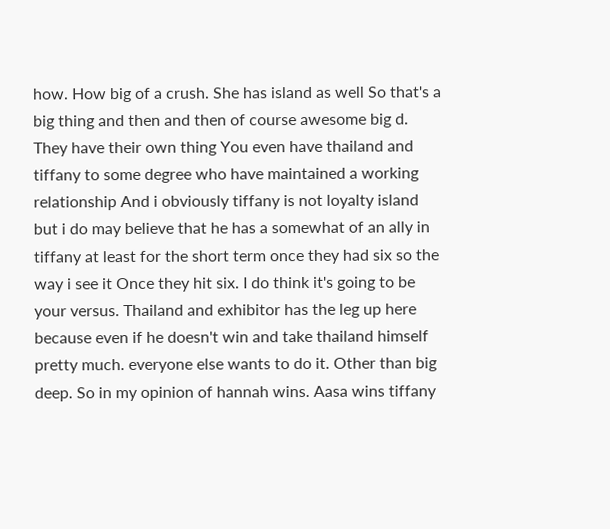how. How big of a crush. She has island as well So that's a big thing and then and then of course awesome big d. They have their own thing You even have thailand and tiffany to some degree who have maintained a working relationship And i obviously tiffany is not loyalty island but i do may believe that he has a somewhat of an ally in tiffany at least for the short term once they had six so the way i see it Once they hit six. I do think it's going to be your versus. Thailand and exhibitor has the leg up here because even if he doesn't win and take thailand himself pretty much. everyone else wants to do it. Other than big deep. So in my opinion of hannah wins. Aasa wins tiffany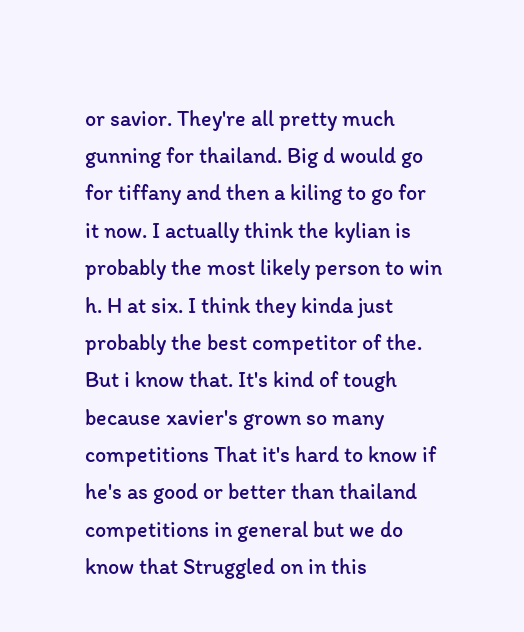or savior. They're all pretty much gunning for thailand. Big d would go for tiffany and then a kiling to go for it now. I actually think the kylian is probably the most likely person to win h. H at six. I think they kinda just probably the best competitor of the. But i know that. It's kind of tough because xavier's grown so many competitions That it's hard to know if he's as good or better than thailand competitions in general but we do know that Struggled on in this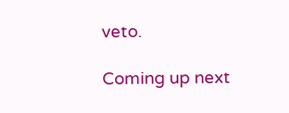veto.

Coming up next